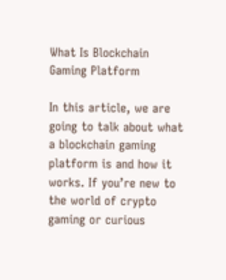What Is Blockchain Gaming Platform

In this article, we are going to talk about what a blockchain gaming platform is and how it works. If you’re new to the world of crypto gaming or curious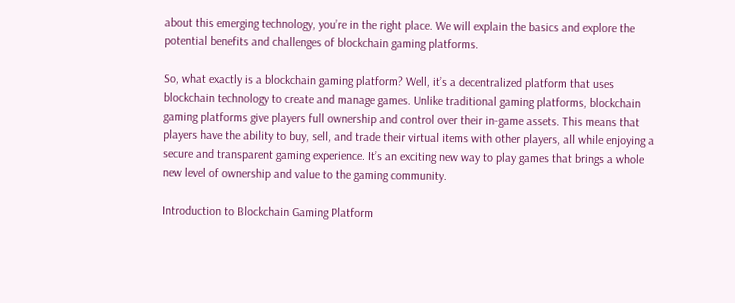about this emerging technology, you’re in the right place. We will explain the basics and explore the potential benefits and challenges of blockchain gaming platforms.

So, what exactly is a blockchain gaming platform? Well, it’s a decentralized platform that uses blockchain technology to create and manage games. Unlike traditional gaming platforms, blockchain gaming platforms give players full ownership and control over their in-game assets. This means that players have the ability to buy, sell, and trade their virtual items with other players, all while enjoying a secure and transparent gaming experience. It’s an exciting new way to play games that brings a whole new level of ownership and value to the gaming community.

Introduction to Blockchain Gaming Platform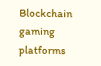Blockchain gaming platforms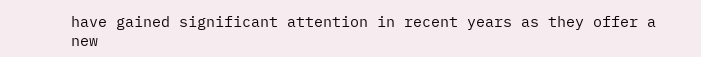have gained significant attention in recent years as they offer a new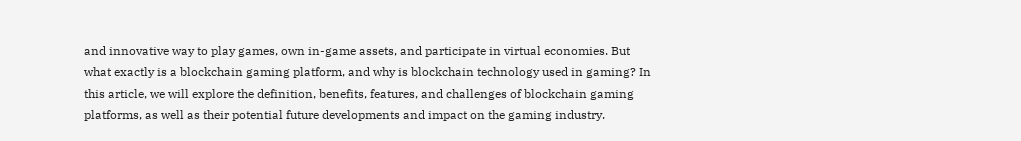and innovative way to play games, own in-game assets, and participate in virtual economies. But what exactly is a blockchain gaming platform, and why is blockchain technology used in gaming? In this article, we will explore the definition, benefits, features, and challenges of blockchain gaming platforms, as well as their potential future developments and impact on the gaming industry.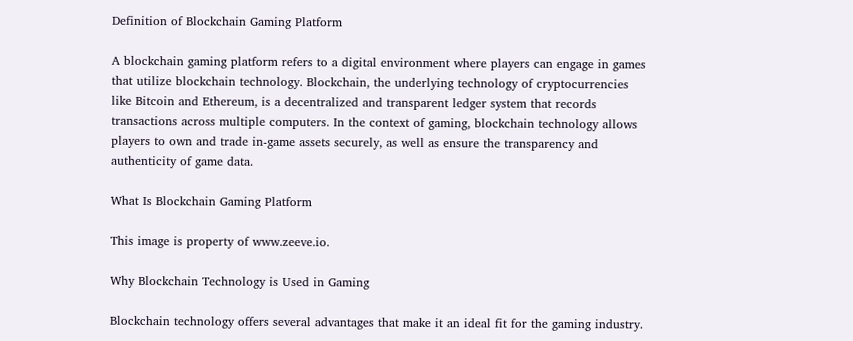Definition of Blockchain Gaming Platform

A blockchain gaming platform refers to a digital environment where players can engage in games that utilize blockchain technology. Blockchain, the underlying technology of cryptocurrencies like Bitcoin and Ethereum, is a decentralized and transparent ledger system that records transactions across multiple computers. In the context of gaming, blockchain technology allows players to own and trade in-game assets securely, as well as ensure the transparency and authenticity of game data.

What Is Blockchain Gaming Platform

This image is property of www.zeeve.io.

Why Blockchain Technology is Used in Gaming

Blockchain technology offers several advantages that make it an ideal fit for the gaming industry.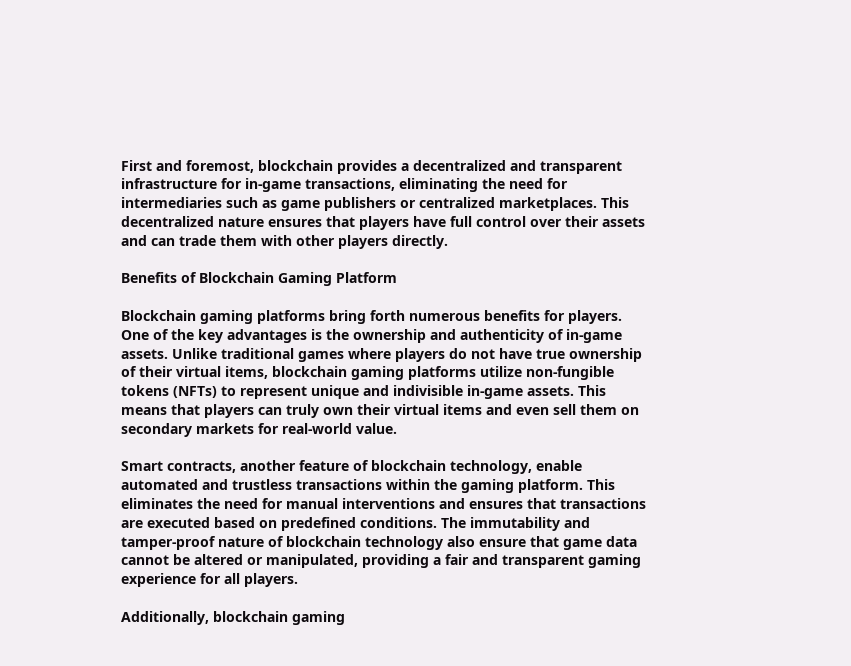First and foremost, blockchain provides a decentralized and transparent infrastructure for in-game transactions, eliminating the need for intermediaries such as game publishers or centralized marketplaces. This decentralized nature ensures that players have full control over their assets and can trade them with other players directly.

Benefits of Blockchain Gaming Platform

Blockchain gaming platforms bring forth numerous benefits for players. One of the key advantages is the ownership and authenticity of in-game assets. Unlike traditional games where players do not have true ownership of their virtual items, blockchain gaming platforms utilize non-fungible tokens (NFTs) to represent unique and indivisible in-game assets. This means that players can truly own their virtual items and even sell them on secondary markets for real-world value.

Smart contracts, another feature of blockchain technology, enable automated and trustless transactions within the gaming platform. This eliminates the need for manual interventions and ensures that transactions are executed based on predefined conditions. The immutability and tamper-proof nature of blockchain technology also ensure that game data cannot be altered or manipulated, providing a fair and transparent gaming experience for all players.

Additionally, blockchain gaming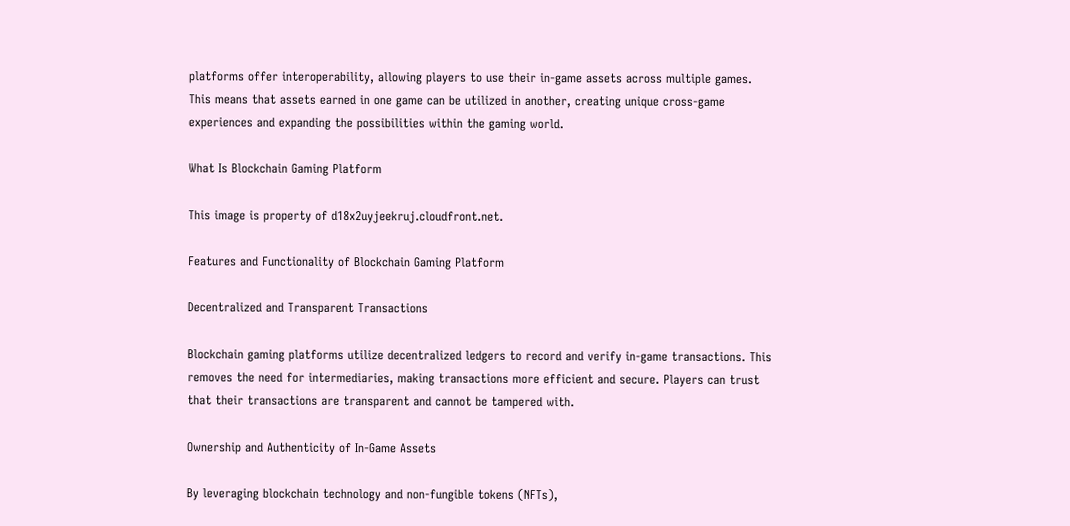platforms offer interoperability, allowing players to use their in-game assets across multiple games. This means that assets earned in one game can be utilized in another, creating unique cross-game experiences and expanding the possibilities within the gaming world.

What Is Blockchain Gaming Platform

This image is property of d18x2uyjeekruj.cloudfront.net.

Features and Functionality of Blockchain Gaming Platform

Decentralized and Transparent Transactions

Blockchain gaming platforms utilize decentralized ledgers to record and verify in-game transactions. This removes the need for intermediaries, making transactions more efficient and secure. Players can trust that their transactions are transparent and cannot be tampered with.

Ownership and Authenticity of In-Game Assets

By leveraging blockchain technology and non-fungible tokens (NFTs),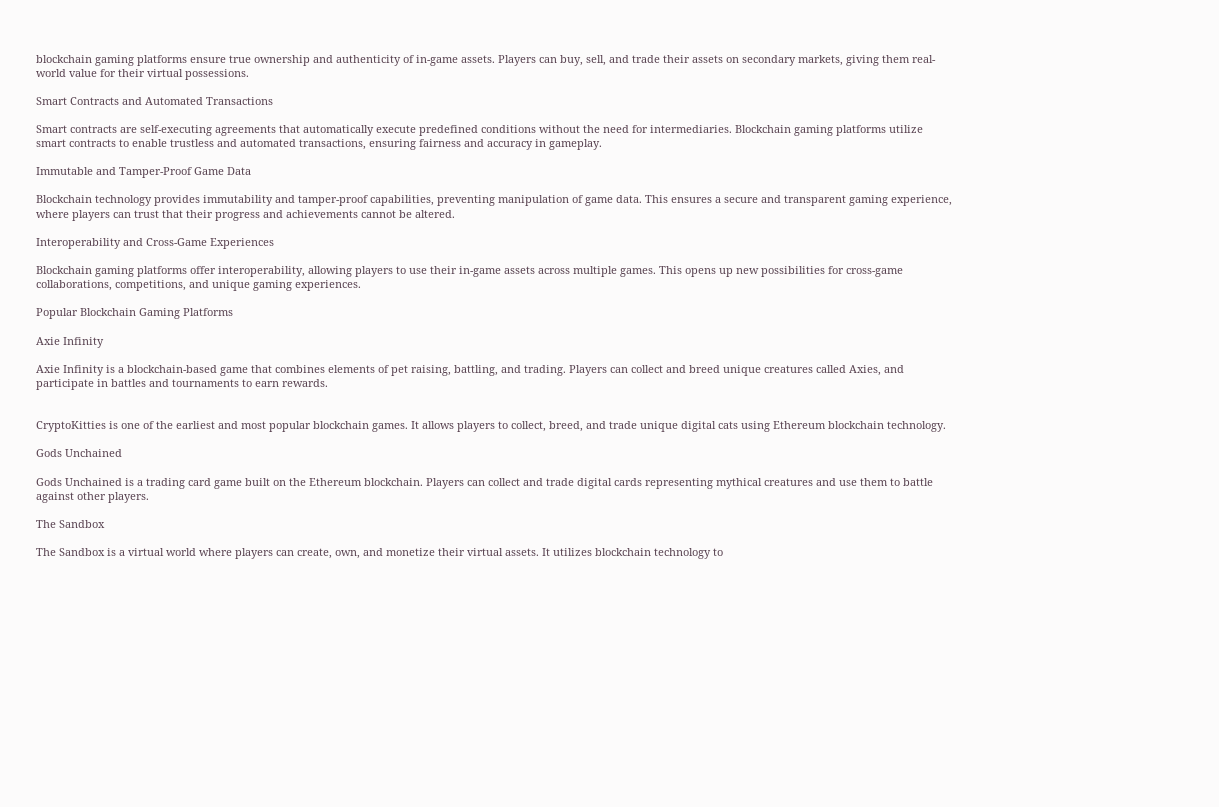blockchain gaming platforms ensure true ownership and authenticity of in-game assets. Players can buy, sell, and trade their assets on secondary markets, giving them real-world value for their virtual possessions.

Smart Contracts and Automated Transactions

Smart contracts are self-executing agreements that automatically execute predefined conditions without the need for intermediaries. Blockchain gaming platforms utilize smart contracts to enable trustless and automated transactions, ensuring fairness and accuracy in gameplay.

Immutable and Tamper-Proof Game Data

Blockchain technology provides immutability and tamper-proof capabilities, preventing manipulation of game data. This ensures a secure and transparent gaming experience, where players can trust that their progress and achievements cannot be altered.

Interoperability and Cross-Game Experiences

Blockchain gaming platforms offer interoperability, allowing players to use their in-game assets across multiple games. This opens up new possibilities for cross-game collaborations, competitions, and unique gaming experiences.

Popular Blockchain Gaming Platforms

Axie Infinity

Axie Infinity is a blockchain-based game that combines elements of pet raising, battling, and trading. Players can collect and breed unique creatures called Axies, and participate in battles and tournaments to earn rewards.


CryptoKitties is one of the earliest and most popular blockchain games. It allows players to collect, breed, and trade unique digital cats using Ethereum blockchain technology.

Gods Unchained

Gods Unchained is a trading card game built on the Ethereum blockchain. Players can collect and trade digital cards representing mythical creatures and use them to battle against other players.

The Sandbox

The Sandbox is a virtual world where players can create, own, and monetize their virtual assets. It utilizes blockchain technology to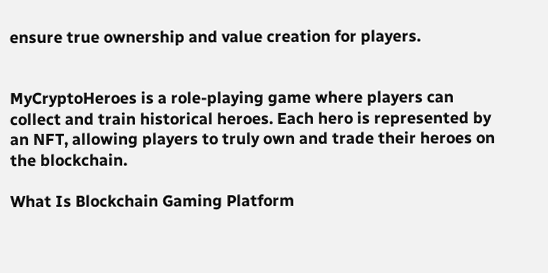ensure true ownership and value creation for players.


MyCryptoHeroes is a role-playing game where players can collect and train historical heroes. Each hero is represented by an NFT, allowing players to truly own and trade their heroes on the blockchain.

What Is Blockchain Gaming Platform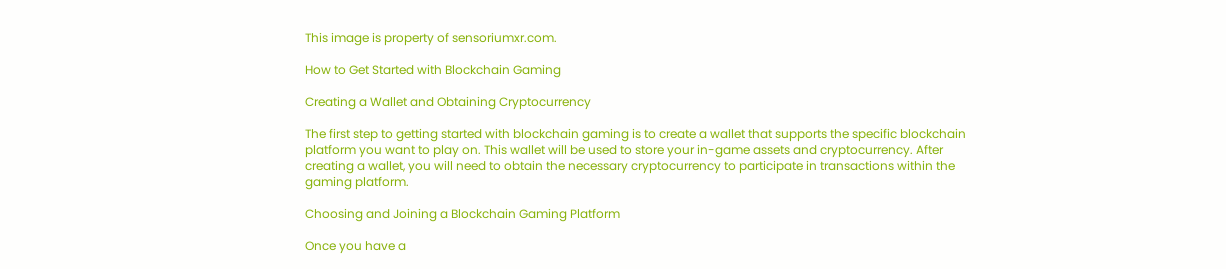This image is property of sensoriumxr.com.

How to Get Started with Blockchain Gaming

Creating a Wallet and Obtaining Cryptocurrency

The first step to getting started with blockchain gaming is to create a wallet that supports the specific blockchain platform you want to play on. This wallet will be used to store your in-game assets and cryptocurrency. After creating a wallet, you will need to obtain the necessary cryptocurrency to participate in transactions within the gaming platform.

Choosing and Joining a Blockchain Gaming Platform

Once you have a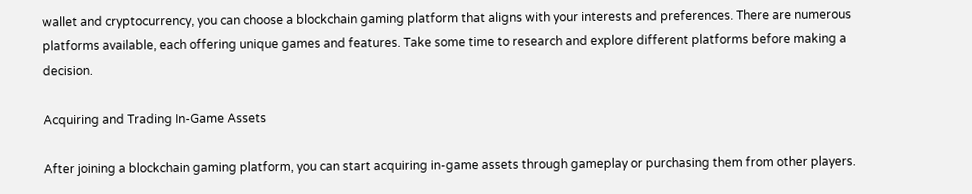wallet and cryptocurrency, you can choose a blockchain gaming platform that aligns with your interests and preferences. There are numerous platforms available, each offering unique games and features. Take some time to research and explore different platforms before making a decision.

Acquiring and Trading In-Game Assets

After joining a blockchain gaming platform, you can start acquiring in-game assets through gameplay or purchasing them from other players.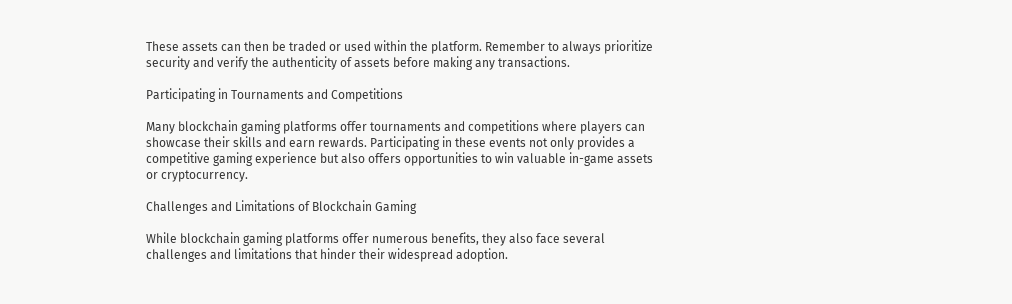These assets can then be traded or used within the platform. Remember to always prioritize security and verify the authenticity of assets before making any transactions.

Participating in Tournaments and Competitions

Many blockchain gaming platforms offer tournaments and competitions where players can showcase their skills and earn rewards. Participating in these events not only provides a competitive gaming experience but also offers opportunities to win valuable in-game assets or cryptocurrency.

Challenges and Limitations of Blockchain Gaming

While blockchain gaming platforms offer numerous benefits, they also face several challenges and limitations that hinder their widespread adoption.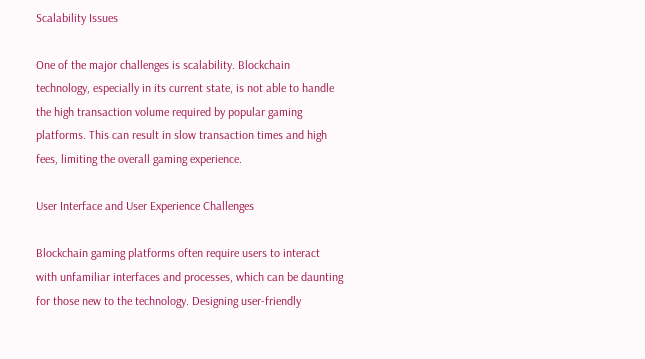Scalability Issues

One of the major challenges is scalability. Blockchain technology, especially in its current state, is not able to handle the high transaction volume required by popular gaming platforms. This can result in slow transaction times and high fees, limiting the overall gaming experience.

User Interface and User Experience Challenges

Blockchain gaming platforms often require users to interact with unfamiliar interfaces and processes, which can be daunting for those new to the technology. Designing user-friendly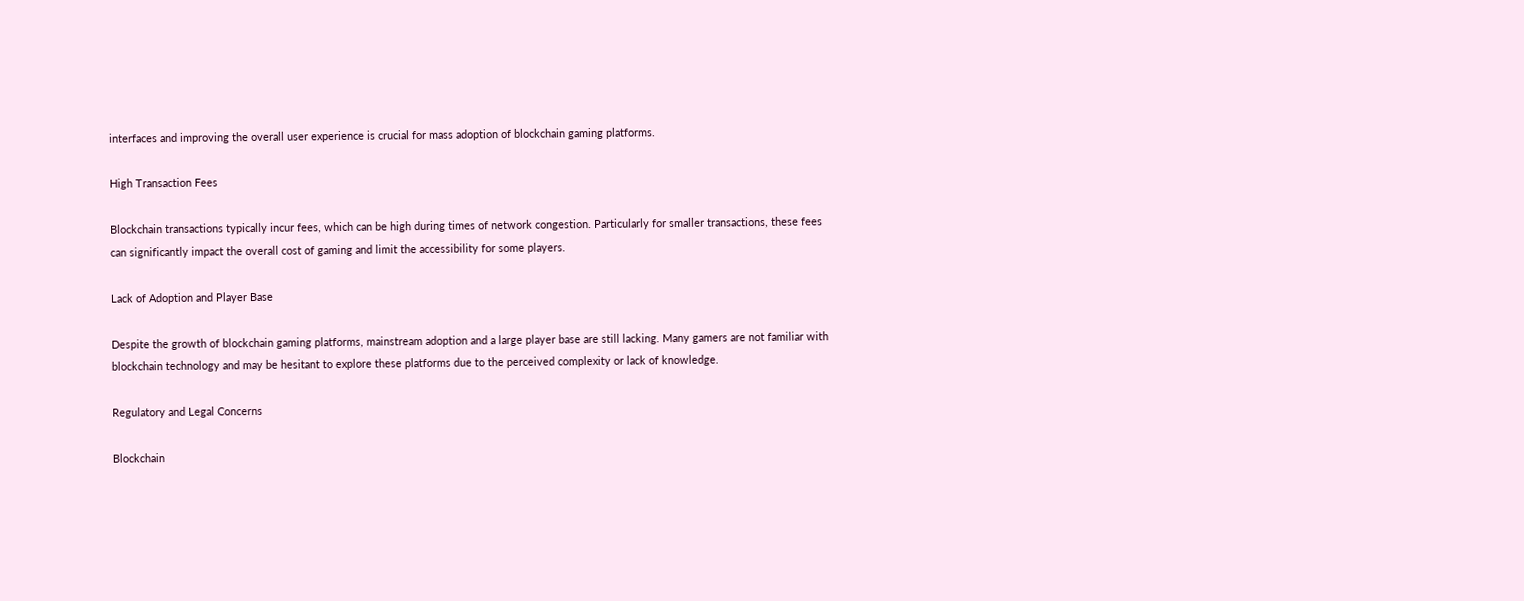interfaces and improving the overall user experience is crucial for mass adoption of blockchain gaming platforms.

High Transaction Fees

Blockchain transactions typically incur fees, which can be high during times of network congestion. Particularly for smaller transactions, these fees can significantly impact the overall cost of gaming and limit the accessibility for some players.

Lack of Adoption and Player Base

Despite the growth of blockchain gaming platforms, mainstream adoption and a large player base are still lacking. Many gamers are not familiar with blockchain technology and may be hesitant to explore these platforms due to the perceived complexity or lack of knowledge.

Regulatory and Legal Concerns

Blockchain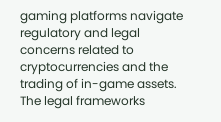gaming platforms navigate regulatory and legal concerns related to cryptocurrencies and the trading of in-game assets. The legal frameworks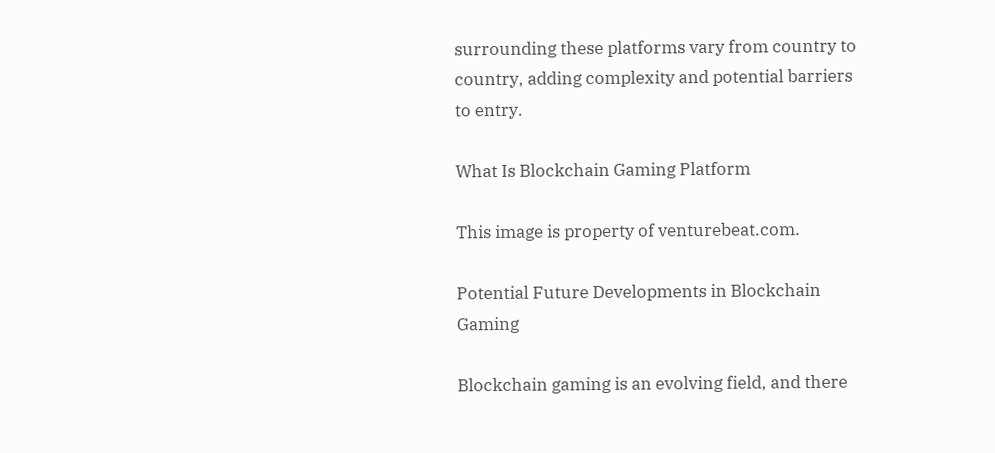surrounding these platforms vary from country to country, adding complexity and potential barriers to entry.

What Is Blockchain Gaming Platform

This image is property of venturebeat.com.

Potential Future Developments in Blockchain Gaming

Blockchain gaming is an evolving field, and there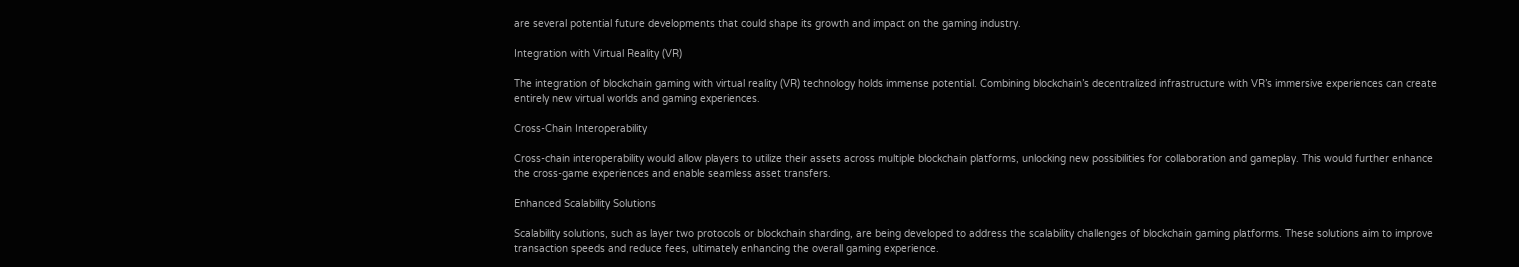are several potential future developments that could shape its growth and impact on the gaming industry.

Integration with Virtual Reality (VR)

The integration of blockchain gaming with virtual reality (VR) technology holds immense potential. Combining blockchain’s decentralized infrastructure with VR’s immersive experiences can create entirely new virtual worlds and gaming experiences.

Cross-Chain Interoperability

Cross-chain interoperability would allow players to utilize their assets across multiple blockchain platforms, unlocking new possibilities for collaboration and gameplay. This would further enhance the cross-game experiences and enable seamless asset transfers.

Enhanced Scalability Solutions

Scalability solutions, such as layer two protocols or blockchain sharding, are being developed to address the scalability challenges of blockchain gaming platforms. These solutions aim to improve transaction speeds and reduce fees, ultimately enhancing the overall gaming experience.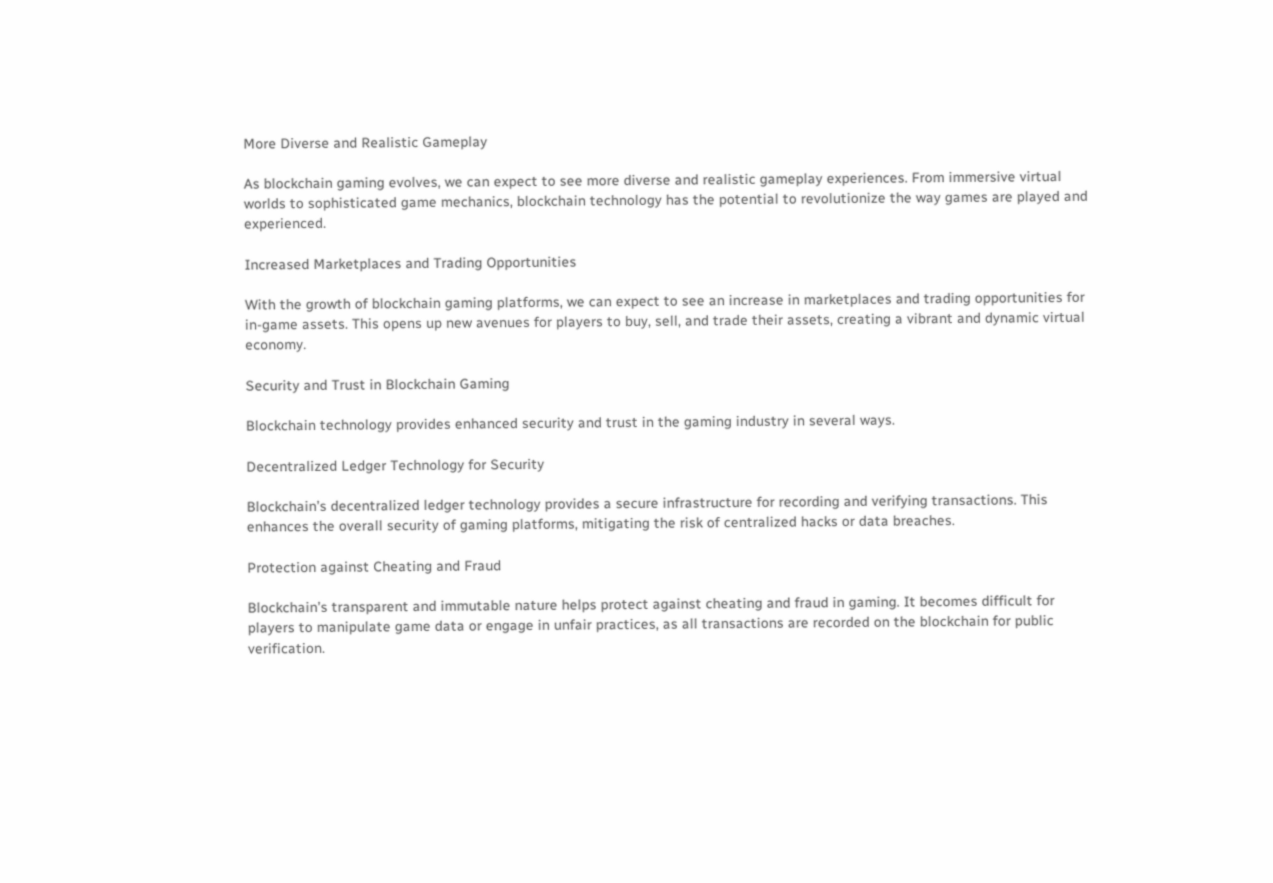More Diverse and Realistic Gameplay

As blockchain gaming evolves, we can expect to see more diverse and realistic gameplay experiences. From immersive virtual worlds to sophisticated game mechanics, blockchain technology has the potential to revolutionize the way games are played and experienced.

Increased Marketplaces and Trading Opportunities

With the growth of blockchain gaming platforms, we can expect to see an increase in marketplaces and trading opportunities for in-game assets. This opens up new avenues for players to buy, sell, and trade their assets, creating a vibrant and dynamic virtual economy.

Security and Trust in Blockchain Gaming

Blockchain technology provides enhanced security and trust in the gaming industry in several ways.

Decentralized Ledger Technology for Security

Blockchain’s decentralized ledger technology provides a secure infrastructure for recording and verifying transactions. This enhances the overall security of gaming platforms, mitigating the risk of centralized hacks or data breaches.

Protection against Cheating and Fraud

Blockchain’s transparent and immutable nature helps protect against cheating and fraud in gaming. It becomes difficult for players to manipulate game data or engage in unfair practices, as all transactions are recorded on the blockchain for public verification.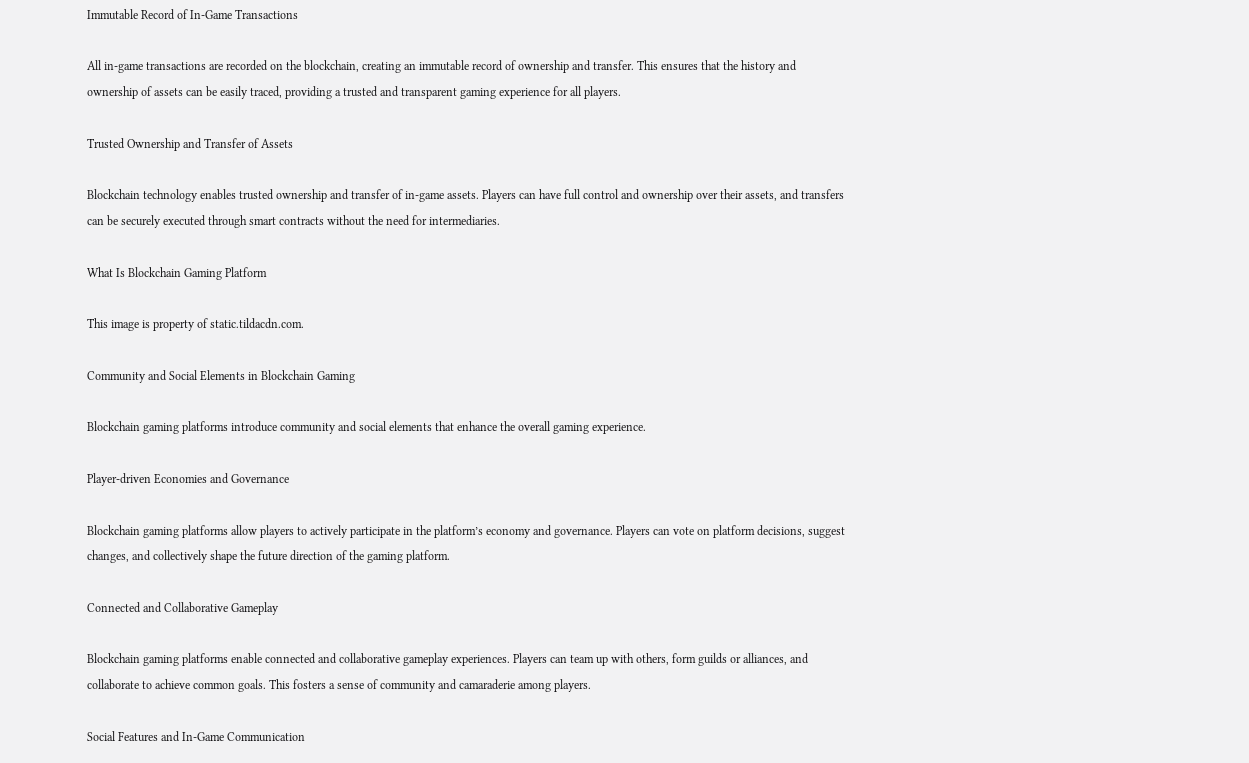Immutable Record of In-Game Transactions

All in-game transactions are recorded on the blockchain, creating an immutable record of ownership and transfer. This ensures that the history and ownership of assets can be easily traced, providing a trusted and transparent gaming experience for all players.

Trusted Ownership and Transfer of Assets

Blockchain technology enables trusted ownership and transfer of in-game assets. Players can have full control and ownership over their assets, and transfers can be securely executed through smart contracts without the need for intermediaries.

What Is Blockchain Gaming Platform

This image is property of static.tildacdn.com.

Community and Social Elements in Blockchain Gaming

Blockchain gaming platforms introduce community and social elements that enhance the overall gaming experience.

Player-driven Economies and Governance

Blockchain gaming platforms allow players to actively participate in the platform’s economy and governance. Players can vote on platform decisions, suggest changes, and collectively shape the future direction of the gaming platform.

Connected and Collaborative Gameplay

Blockchain gaming platforms enable connected and collaborative gameplay experiences. Players can team up with others, form guilds or alliances, and collaborate to achieve common goals. This fosters a sense of community and camaraderie among players.

Social Features and In-Game Communication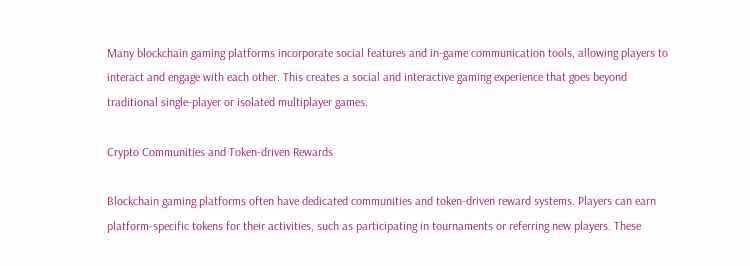Many blockchain gaming platforms incorporate social features and in-game communication tools, allowing players to interact and engage with each other. This creates a social and interactive gaming experience that goes beyond traditional single-player or isolated multiplayer games.

Crypto Communities and Token-driven Rewards

Blockchain gaming platforms often have dedicated communities and token-driven reward systems. Players can earn platform-specific tokens for their activities, such as participating in tournaments or referring new players. These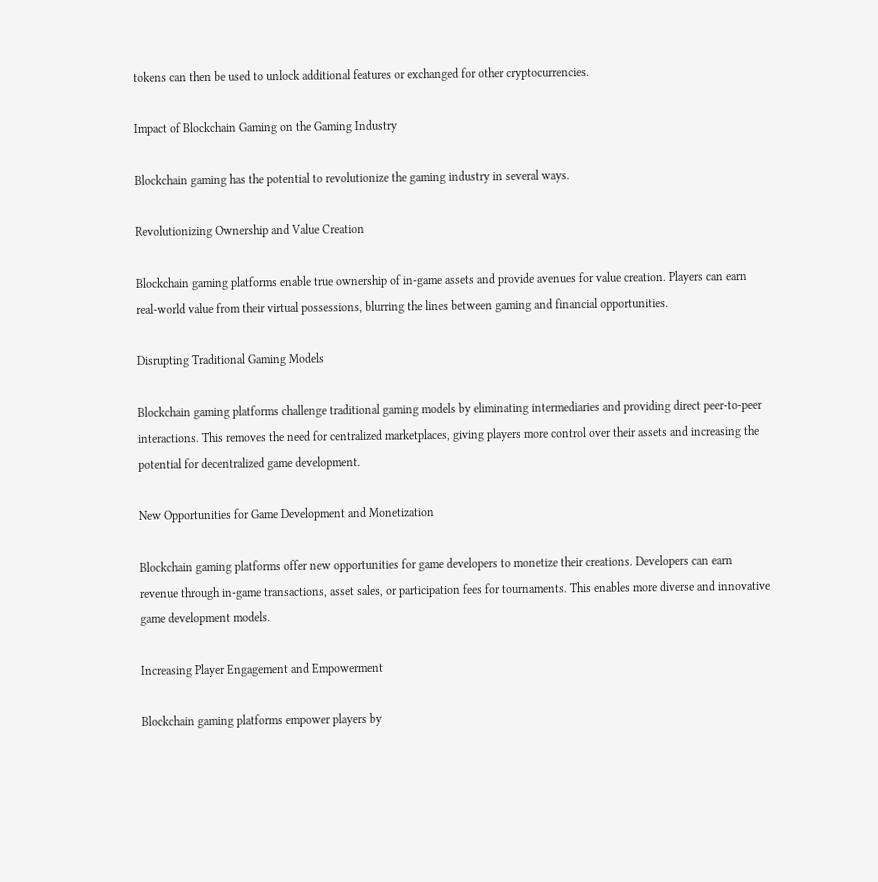tokens can then be used to unlock additional features or exchanged for other cryptocurrencies.

Impact of Blockchain Gaming on the Gaming Industry

Blockchain gaming has the potential to revolutionize the gaming industry in several ways.

Revolutionizing Ownership and Value Creation

Blockchain gaming platforms enable true ownership of in-game assets and provide avenues for value creation. Players can earn real-world value from their virtual possessions, blurring the lines between gaming and financial opportunities.

Disrupting Traditional Gaming Models

Blockchain gaming platforms challenge traditional gaming models by eliminating intermediaries and providing direct peer-to-peer interactions. This removes the need for centralized marketplaces, giving players more control over their assets and increasing the potential for decentralized game development.

New Opportunities for Game Development and Monetization

Blockchain gaming platforms offer new opportunities for game developers to monetize their creations. Developers can earn revenue through in-game transactions, asset sales, or participation fees for tournaments. This enables more diverse and innovative game development models.

Increasing Player Engagement and Empowerment

Blockchain gaming platforms empower players by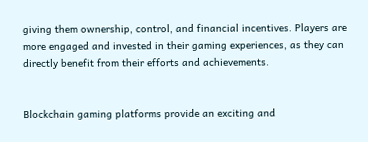giving them ownership, control, and financial incentives. Players are more engaged and invested in their gaming experiences, as they can directly benefit from their efforts and achievements.


Blockchain gaming platforms provide an exciting and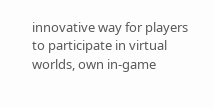innovative way for players to participate in virtual worlds, own in-game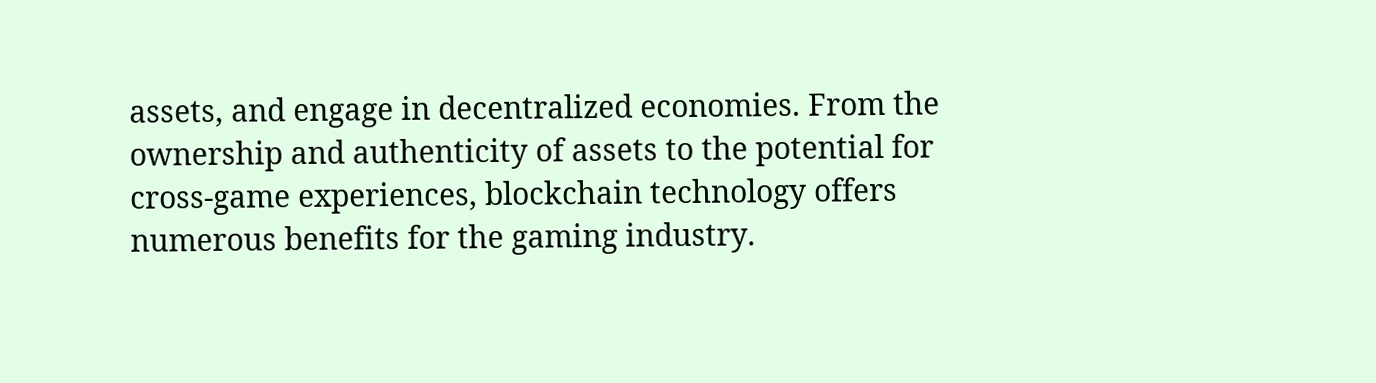assets, and engage in decentralized economies. From the ownership and authenticity of assets to the potential for cross-game experiences, blockchain technology offers numerous benefits for the gaming industry.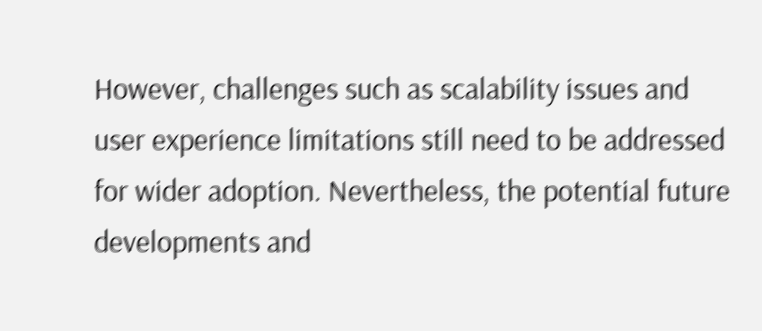However, challenges such as scalability issues and user experience limitations still need to be addressed for wider adoption. Nevertheless, the potential future developments and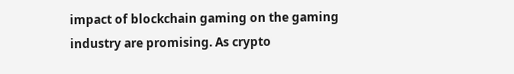impact of blockchain gaming on the gaming industry are promising. As crypto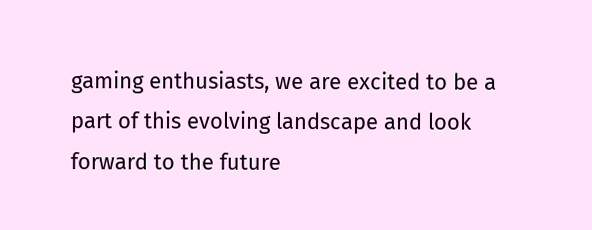gaming enthusiasts, we are excited to be a part of this evolving landscape and look forward to the future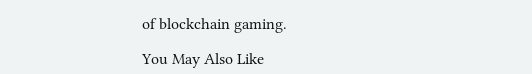of blockchain gaming.

You May Also Like